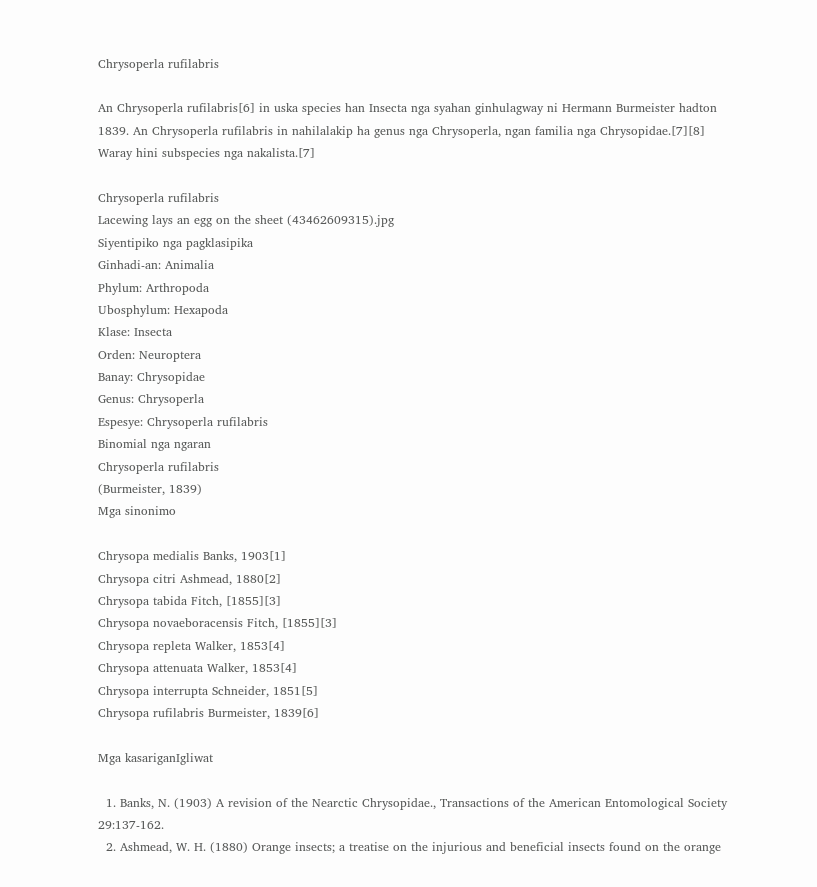Chrysoperla rufilabris

An Chrysoperla rufilabris[6] in uska species han Insecta nga syahan ginhulagway ni Hermann Burmeister hadton 1839. An Chrysoperla rufilabris in nahilalakip ha genus nga Chrysoperla, ngan familia nga Chrysopidae.[7][8] Waray hini subspecies nga nakalista.[7]

Chrysoperla rufilabris
Lacewing lays an egg on the sheet (43462609315).jpg
Siyentipiko nga pagklasipika
Ginhadi-an: Animalia
Phylum: Arthropoda
Ubosphylum: Hexapoda
Klase: Insecta
Orden: Neuroptera
Banay: Chrysopidae
Genus: Chrysoperla
Espesye: Chrysoperla rufilabris
Binomial nga ngaran
Chrysoperla rufilabris
(Burmeister, 1839)
Mga sinonimo

Chrysopa medialis Banks, 1903[1]
Chrysopa citri Ashmead, 1880[2]
Chrysopa tabida Fitch, [1855][3]
Chrysopa novaeboracensis Fitch, [1855][3]
Chrysopa repleta Walker, 1853[4]
Chrysopa attenuata Walker, 1853[4]
Chrysopa interrupta Schneider, 1851[5]
Chrysopa rufilabris Burmeister, 1839[6]

Mga kasariganIgliwat

  1. Banks, N. (1903) A revision of the Nearctic Chrysopidae., Transactions of the American Entomological Society 29:137-162.
  2. Ashmead, W. H. (1880) Orange insects; a treatise on the injurious and beneficial insects found on the orange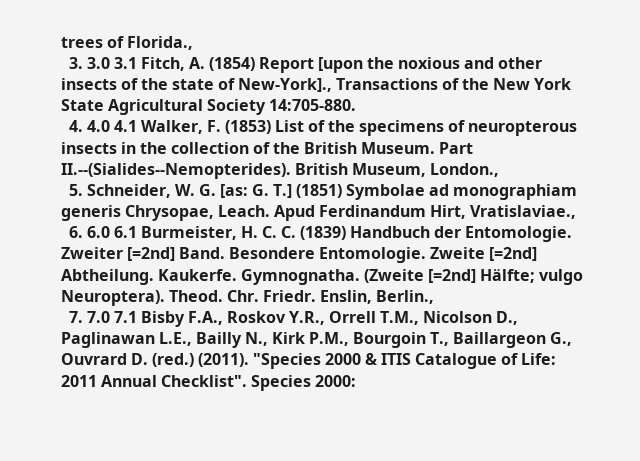trees of Florida.,
  3. 3.0 3.1 Fitch, A. (1854) Report [upon the noxious and other insects of the state of New-York]., Transactions of the New York State Agricultural Society 14:705-880.
  4. 4.0 4.1 Walker, F. (1853) List of the specimens of neuropterous insects in the collection of the British Museum. Part II.--(Sialides--Nemopterides). British Museum, London.,
  5. Schneider, W. G. [as: G. T.] (1851) Symbolae ad monographiam generis Chrysopae, Leach. Apud Ferdinandum Hirt, Vratislaviae.,
  6. 6.0 6.1 Burmeister, H. C. C. (1839) Handbuch der Entomologie. Zweiter [=2nd] Band. Besondere Entomologie. Zweite [=2nd] Abtheilung. Kaukerfe. Gymnognatha. (Zweite [=2nd] Hälfte; vulgo Neuroptera). Theod. Chr. Friedr. Enslin, Berlin.,
  7. 7.0 7.1 Bisby F.A., Roskov Y.R., Orrell T.M., Nicolson D., Paglinawan L.E., Bailly N., Kirk P.M., Bourgoin T., Baillargeon G., Ouvrard D. (red.) (2011). "Species 2000 & ITIS Catalogue of Life: 2011 Annual Checklist". Species 2000: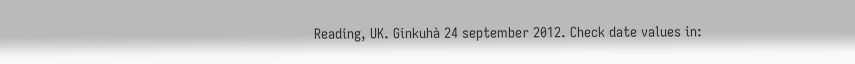Reading, UK. Ginkuhà 24 september 2012. Check date values in: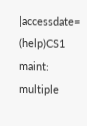|accessdate= (help)CS1 maint: multiple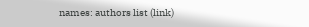names: authors list (link)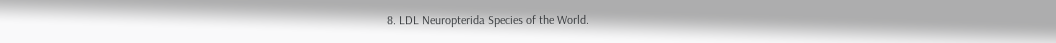8. LDL Neuropterida Species of the World.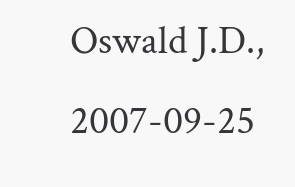Oswald J.D., 2007-09-25